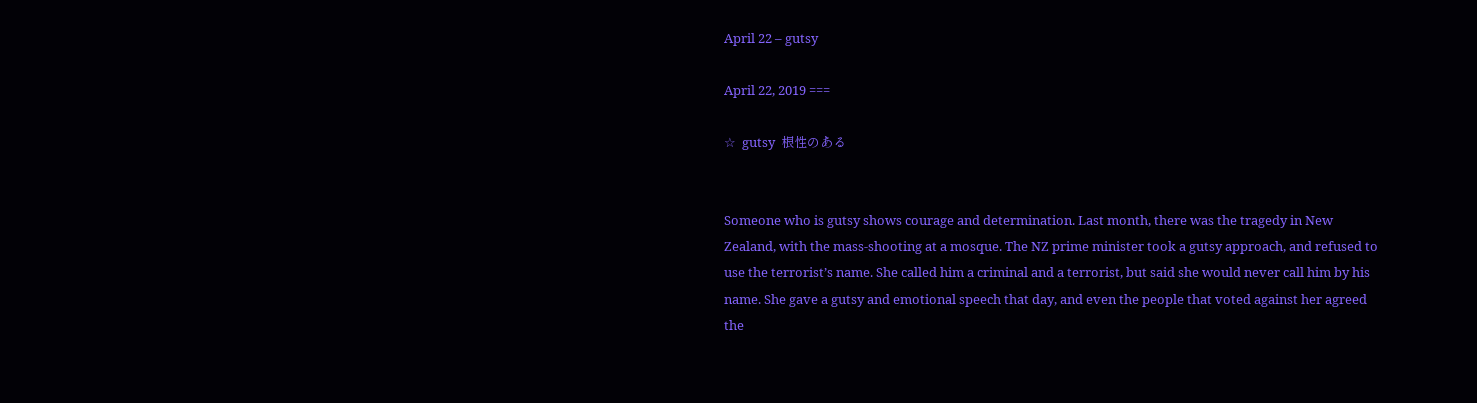April 22 – gutsy

April 22, 2019 ===

☆  gutsy  根性のある


Someone who is gutsy shows courage and determination. Last month, there was the tragedy in New Zealand, with the mass-shooting at a mosque. The NZ prime minister took a gutsy approach, and refused to use the terrorist’s name. She called him a criminal and a terrorist, but said she would never call him by his name. She gave a gutsy and emotional speech that day, and even the people that voted against her agreed the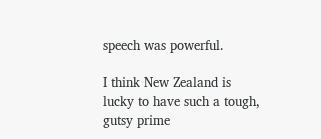speech was powerful.

I think New Zealand is lucky to have such a tough, gutsy prime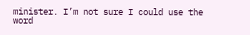minister. I’m not sure I could use the word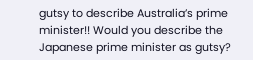gutsy to describe Australia’s prime minister!! Would you describe the Japanese prime minister as gutsy?